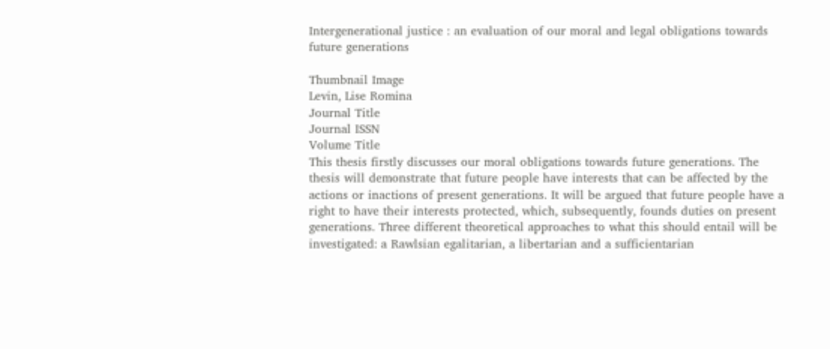Intergenerational justice : an evaluation of our moral and legal obligations towards future generations

Thumbnail Image
Levin, Lise Romina
Journal Title
Journal ISSN
Volume Title
This thesis firstly discusses our moral obligations towards future generations. The thesis will demonstrate that future people have interests that can be affected by the actions or inactions of present generations. It will be argued that future people have a right to have their interests protected, which, subsequently, founds duties on present generations. Three different theoretical approaches to what this should entail will be investigated: a Rawlsian egalitarian, a libertarian and a sufficientarian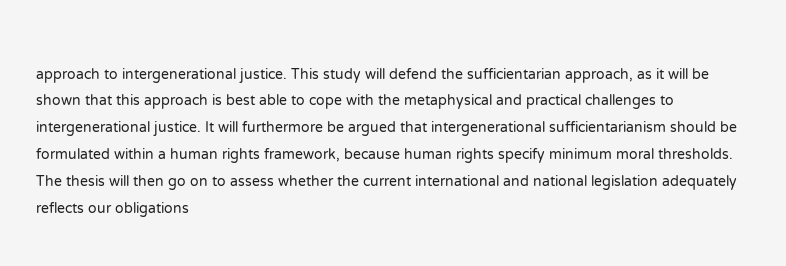approach to intergenerational justice. This study will defend the sufficientarian approach, as it will be shown that this approach is best able to cope with the metaphysical and practical challenges to intergenerational justice. It will furthermore be argued that intergenerational sufficientarianism should be formulated within a human rights framework, because human rights specify minimum moral thresholds. The thesis will then go on to assess whether the current international and national legislation adequately reflects our obligations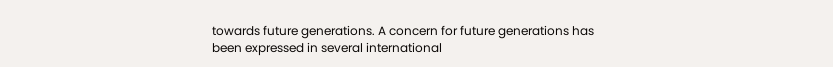towards future generations. A concern for future generations has been expressed in several international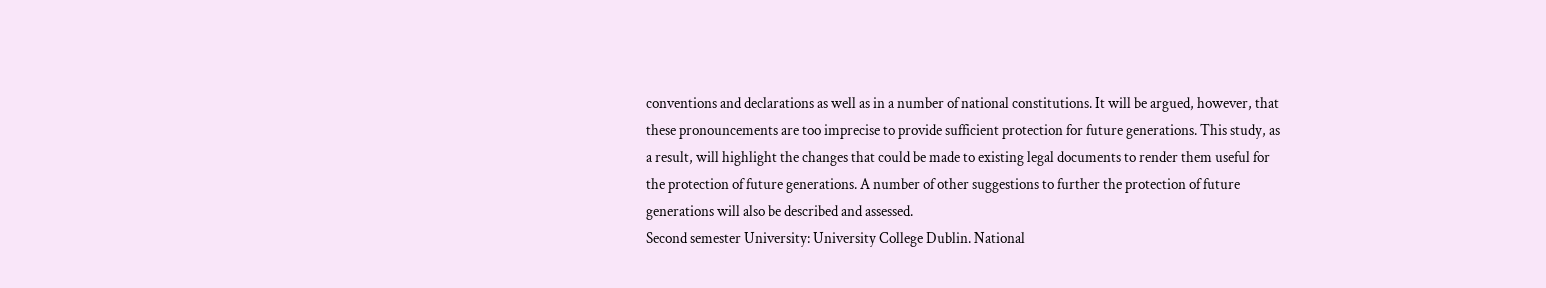conventions and declarations as well as in a number of national constitutions. It will be argued, however, that these pronouncements are too imprecise to provide sufficient protection for future generations. This study, as a result, will highlight the changes that could be made to existing legal documents to render them useful for the protection of future generations. A number of other suggestions to further the protection of future generations will also be described and assessed.
Second semester University: University College Dublin. National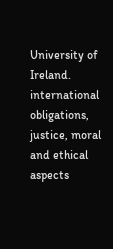University of Ireland.
international obligations, justice, moral and ethical aspects